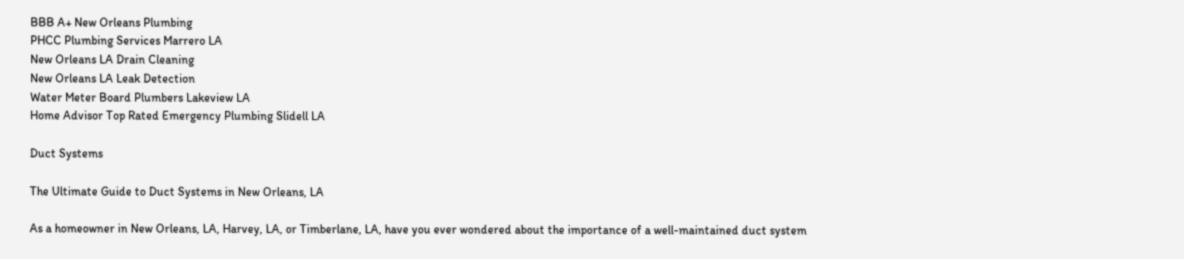BBB A+ New Orleans Plumbing
PHCC Plumbing Services Marrero LA
New Orleans LA Drain Cleaning
New Orleans LA Leak Detection
Water Meter Board Plumbers Lakeview LA
Home Advisor Top Rated Emergency Plumbing Slidell LA

Duct Systems

The Ultimate Guide to Duct Systems in New Orleans, LA

As a homeowner in New Orleans, LA, Harvey, LA, or Timberlane, LA, have you ever wondered about the importance of a well-maintained duct system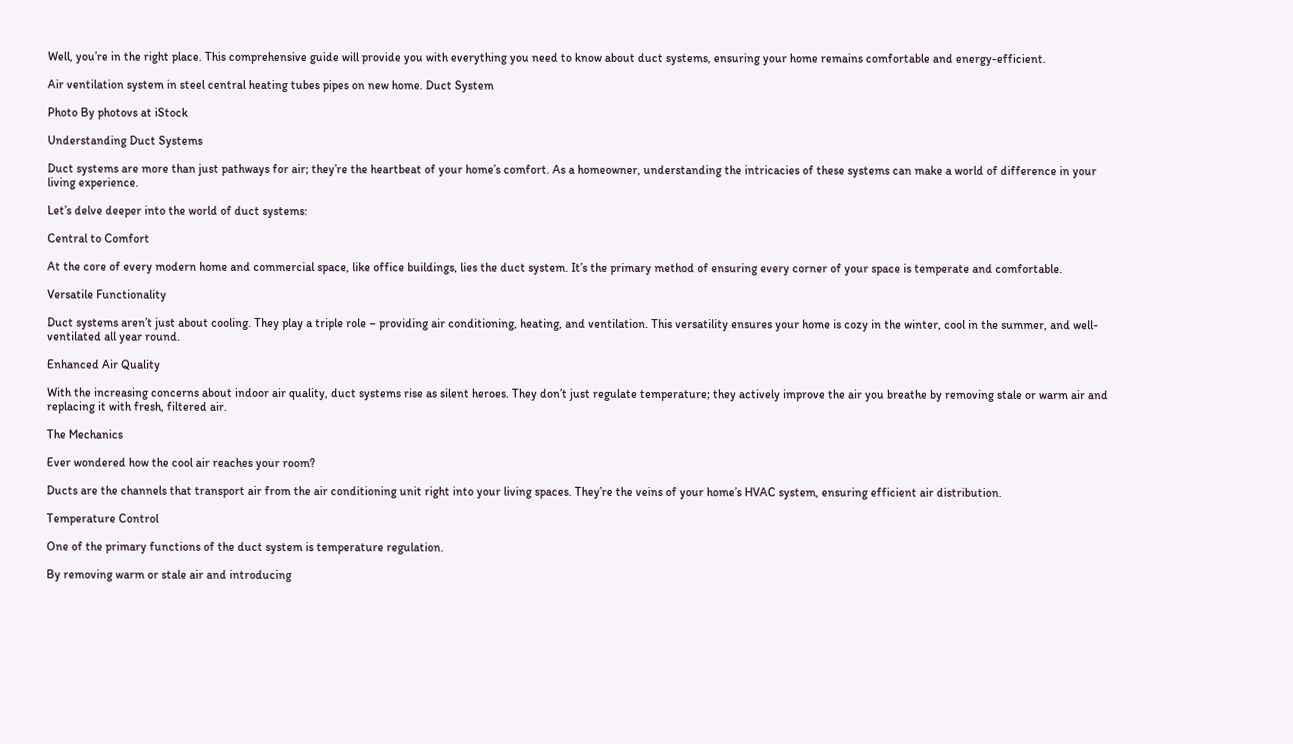Well, you’re in the right place. This comprehensive guide will provide you with everything you need to know about duct systems, ensuring your home remains comfortable and energy-efficient.

Air ventilation system in steel central heating tubes pipes on new home. Duct System

Photo By photovs at iStock

Understanding Duct Systems

Duct systems are more than just pathways for air; they’re the heartbeat of your home’s comfort. As a homeowner, understanding the intricacies of these systems can make a world of difference in your living experience.

Let’s delve deeper into the world of duct systems:

Central to Comfort

At the core of every modern home and commercial space, like office buildings, lies the duct system. It’s the primary method of ensuring every corner of your space is temperate and comfortable.

Versatile Functionality

Duct systems aren’t just about cooling. They play a triple role – providing air conditioning, heating, and ventilation. This versatility ensures your home is cozy in the winter, cool in the summer, and well-ventilated all year round.

Enhanced Air Quality

With the increasing concerns about indoor air quality, duct systems rise as silent heroes. They don’t just regulate temperature; they actively improve the air you breathe by removing stale or warm air and replacing it with fresh, filtered air.

The Mechanics

Ever wondered how the cool air reaches your room?

Ducts are the channels that transport air from the air conditioning unit right into your living spaces. They’re the veins of your home’s HVAC system, ensuring efficient air distribution.

Temperature Control

One of the primary functions of the duct system is temperature regulation.

By removing warm or stale air and introducing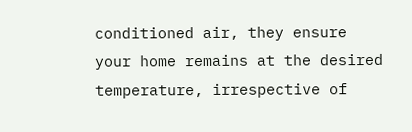conditioned air, they ensure your home remains at the desired temperature, irrespective of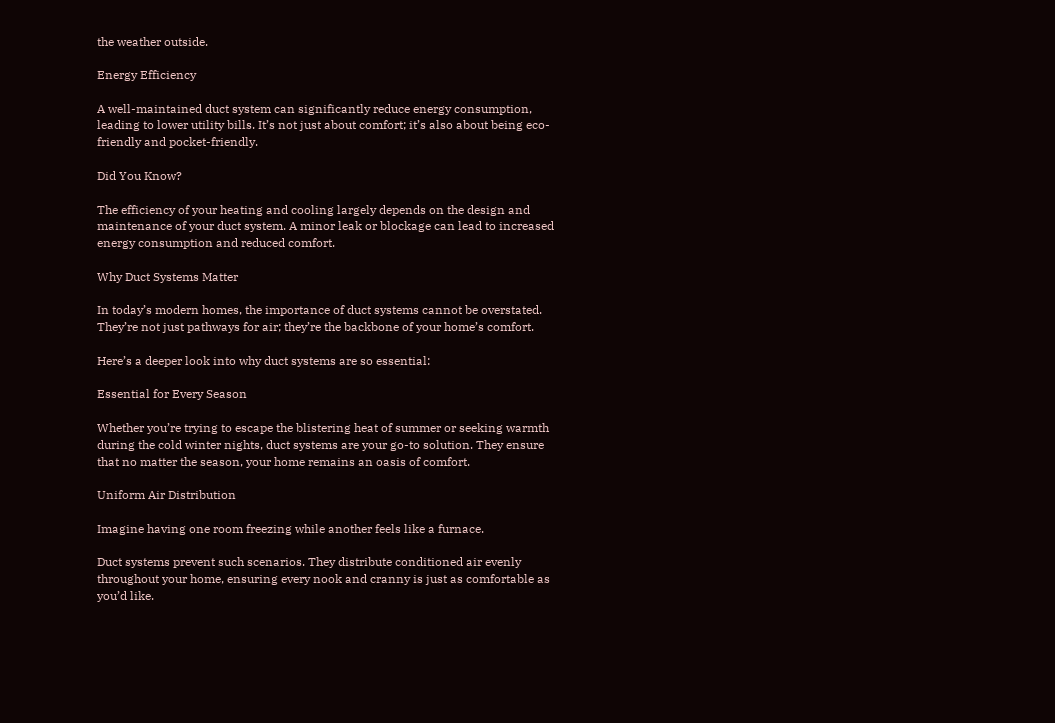the weather outside.

Energy Efficiency

A well-maintained duct system can significantly reduce energy consumption, leading to lower utility bills. It’s not just about comfort; it’s also about being eco-friendly and pocket-friendly.

Did You Know?

The efficiency of your heating and cooling largely depends on the design and maintenance of your duct system. A minor leak or blockage can lead to increased energy consumption and reduced comfort.

Why Duct Systems Matter

In today’s modern homes, the importance of duct systems cannot be overstated. They’re not just pathways for air; they’re the backbone of your home’s comfort.

Here’s a deeper look into why duct systems are so essential:

Essential for Every Season

Whether you’re trying to escape the blistering heat of summer or seeking warmth during the cold winter nights, duct systems are your go-to solution. They ensure that no matter the season, your home remains an oasis of comfort.

Uniform Air Distribution

Imagine having one room freezing while another feels like a furnace.

Duct systems prevent such scenarios. They distribute conditioned air evenly throughout your home, ensuring every nook and cranny is just as comfortable as you’d like.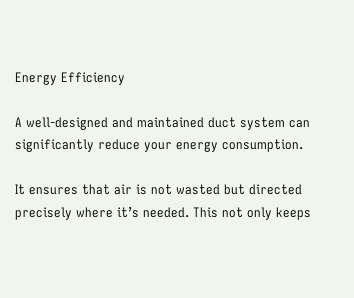Energy Efficiency

A well-designed and maintained duct system can significantly reduce your energy consumption.

It ensures that air is not wasted but directed precisely where it’s needed. This not only keeps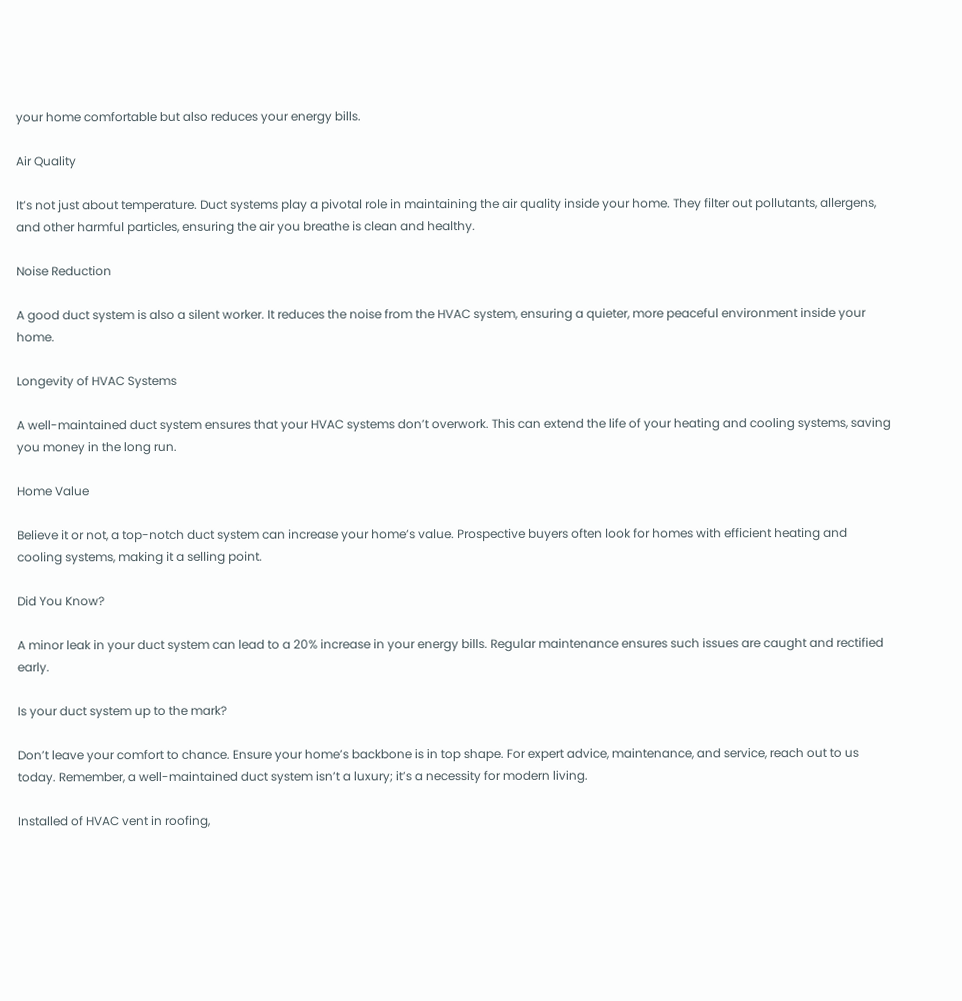your home comfortable but also reduces your energy bills.

Air Quality

It’s not just about temperature. Duct systems play a pivotal role in maintaining the air quality inside your home. They filter out pollutants, allergens, and other harmful particles, ensuring the air you breathe is clean and healthy.

Noise Reduction

A good duct system is also a silent worker. It reduces the noise from the HVAC system, ensuring a quieter, more peaceful environment inside your home.

Longevity of HVAC Systems

A well-maintained duct system ensures that your HVAC systems don’t overwork. This can extend the life of your heating and cooling systems, saving you money in the long run.

Home Value

Believe it or not, a top-notch duct system can increase your home’s value. Prospective buyers often look for homes with efficient heating and cooling systems, making it a selling point.

Did You Know?

A minor leak in your duct system can lead to a 20% increase in your energy bills. Regular maintenance ensures such issues are caught and rectified early.

Is your duct system up to the mark?

Don’t leave your comfort to chance. Ensure your home’s backbone is in top shape. For expert advice, maintenance, and service, reach out to us today. Remember, a well-maintained duct system isn’t a luxury; it’s a necessity for modern living.

Installed of HVAC vent in roofing,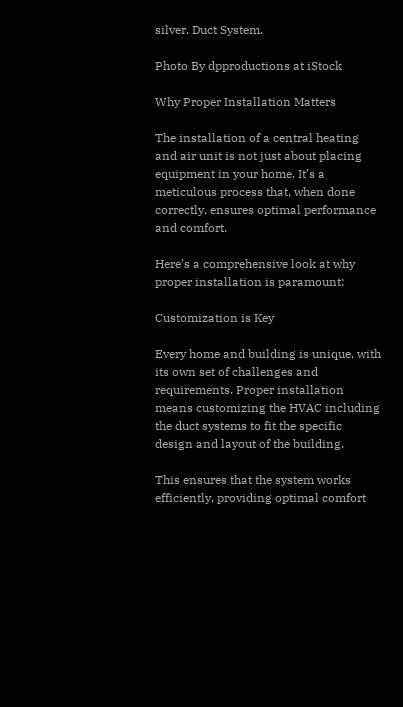silver. Duct System.

Photo By dpproductions at iStock

Why Proper Installation Matters

The installation of a central heating and air unit is not just about placing equipment in your home. It’s a meticulous process that, when done correctly, ensures optimal performance and comfort.

Here’s a comprehensive look at why proper installation is paramount:

Customization is Key

Every home and building is unique, with its own set of challenges and requirements. Proper installation means customizing the HVAC including the duct systems to fit the specific design and layout of the building.

This ensures that the system works efficiently, providing optimal comfort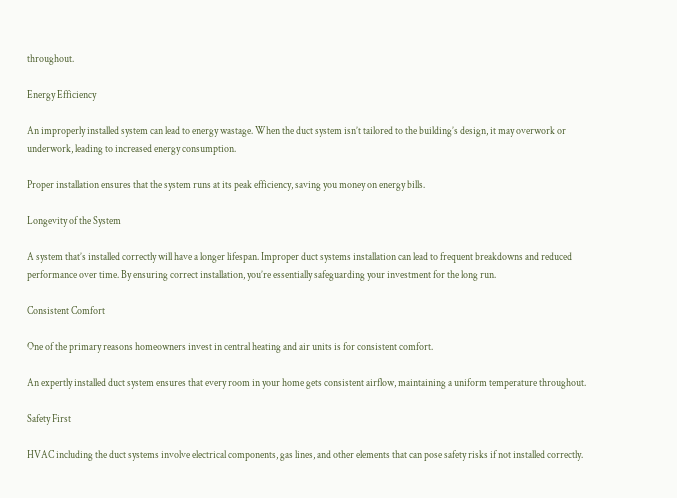throughout.

Energy Efficiency

An improperly installed system can lead to energy wastage. When the duct system isn’t tailored to the building’s design, it may overwork or underwork, leading to increased energy consumption.

Proper installation ensures that the system runs at its peak efficiency, saving you money on energy bills.

Longevity of the System

A system that’s installed correctly will have a longer lifespan. Improper duct systems installation can lead to frequent breakdowns and reduced performance over time. By ensuring correct installation, you’re essentially safeguarding your investment for the long run.

Consistent Comfort

One of the primary reasons homeowners invest in central heating and air units is for consistent comfort.

An expertly installed duct system ensures that every room in your home gets consistent airflow, maintaining a uniform temperature throughout.

Safety First

HVAC including the duct systems involve electrical components, gas lines, and other elements that can pose safety risks if not installed correctly.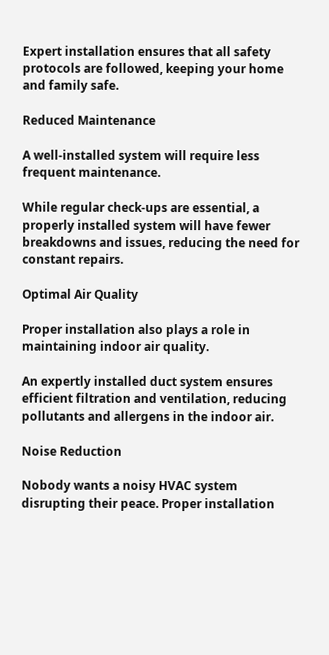Expert installation ensures that all safety protocols are followed, keeping your home and family safe.

Reduced Maintenance

A well-installed system will require less frequent maintenance.

While regular check-ups are essential, a properly installed system will have fewer breakdowns and issues, reducing the need for constant repairs.

Optimal Air Quality

Proper installation also plays a role in maintaining indoor air quality.

An expertly installed duct system ensures efficient filtration and ventilation, reducing pollutants and allergens in the indoor air.

Noise Reduction

Nobody wants a noisy HVAC system disrupting their peace. Proper installation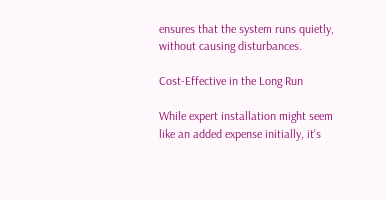ensures that the system runs quietly, without causing disturbances.

Cost-Effective in the Long Run

While expert installation might seem like an added expense initially, it’s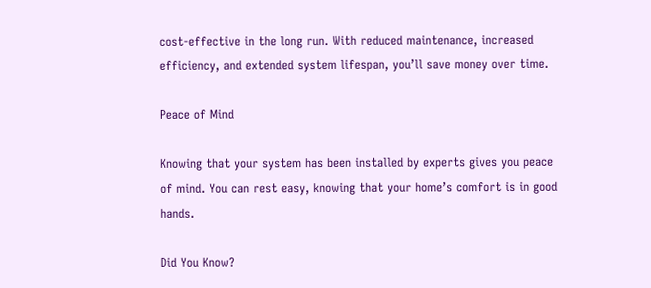cost-effective in the long run. With reduced maintenance, increased efficiency, and extended system lifespan, you’ll save money over time.

Peace of Mind

Knowing that your system has been installed by experts gives you peace of mind. You can rest easy, knowing that your home’s comfort is in good hands.

Did You Know?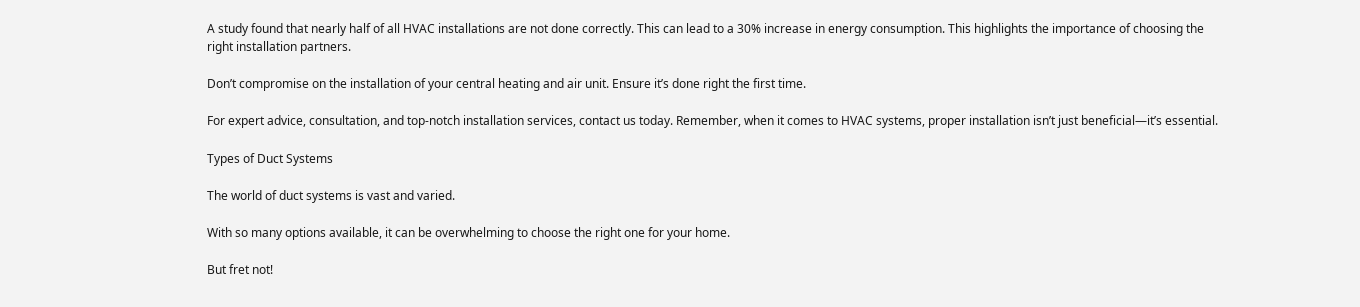A study found that nearly half of all HVAC installations are not done correctly. This can lead to a 30% increase in energy consumption. This highlights the importance of choosing the right installation partners.

Don’t compromise on the installation of your central heating and air unit. Ensure it’s done right the first time.

For expert advice, consultation, and top-notch installation services, contact us today. Remember, when it comes to HVAC systems, proper installation isn’t just beneficial—it’s essential.

Types of Duct Systems

The world of duct systems is vast and varied.

With so many options available, it can be overwhelming to choose the right one for your home.

But fret not!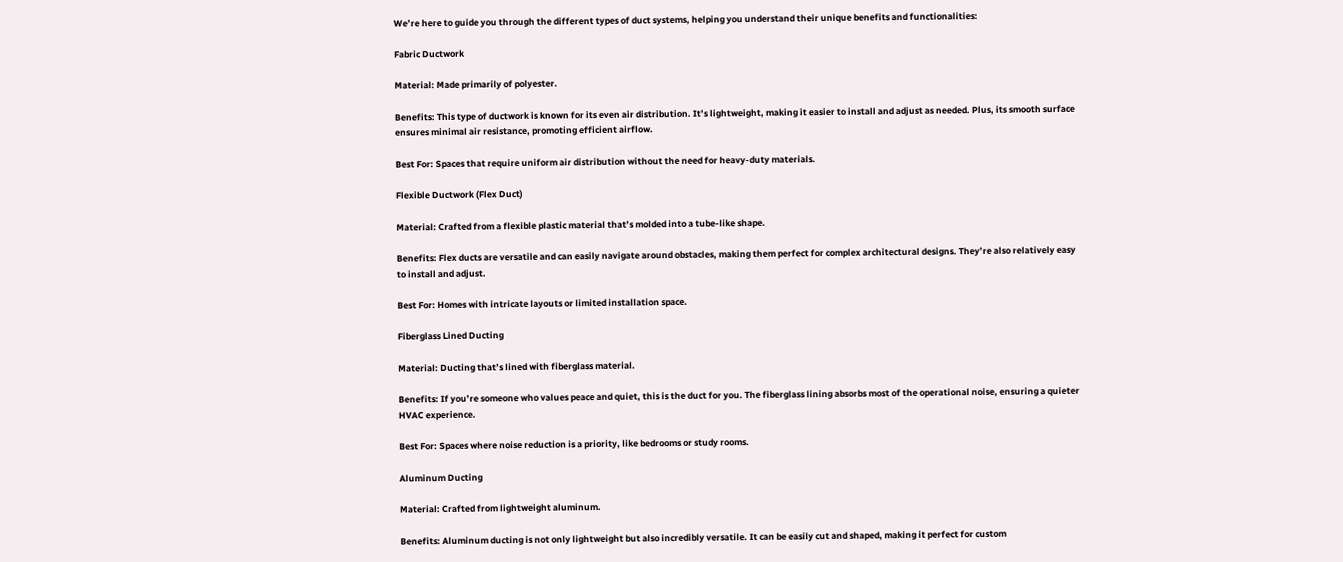We’re here to guide you through the different types of duct systems, helping you understand their unique benefits and functionalities:

Fabric Ductwork

Material: Made primarily of polyester.

Benefits: This type of ductwork is known for its even air distribution. It’s lightweight, making it easier to install and adjust as needed. Plus, its smooth surface ensures minimal air resistance, promoting efficient airflow.

Best For: Spaces that require uniform air distribution without the need for heavy-duty materials.

Flexible Ductwork (Flex Duct)

Material: Crafted from a flexible plastic material that’s molded into a tube-like shape.

Benefits: Flex ducts are versatile and can easily navigate around obstacles, making them perfect for complex architectural designs. They’re also relatively easy to install and adjust.

Best For: Homes with intricate layouts or limited installation space.

Fiberglass Lined Ducting

Material: Ducting that’s lined with fiberglass material.

Benefits: If you’re someone who values peace and quiet, this is the duct for you. The fiberglass lining absorbs most of the operational noise, ensuring a quieter HVAC experience.

Best For: Spaces where noise reduction is a priority, like bedrooms or study rooms.

Aluminum Ducting

Material: Crafted from lightweight aluminum.

Benefits: Aluminum ducting is not only lightweight but also incredibly versatile. It can be easily cut and shaped, making it perfect for custom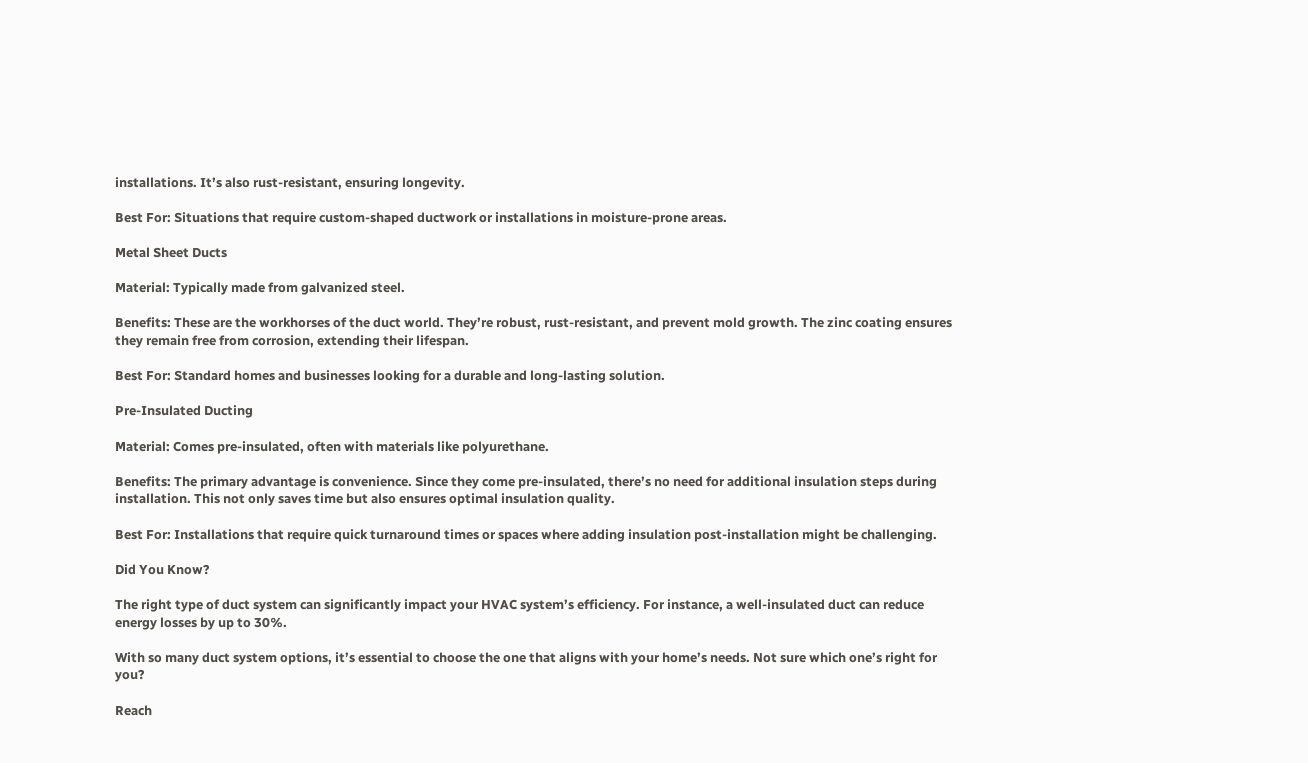installations. It’s also rust-resistant, ensuring longevity.

Best For: Situations that require custom-shaped ductwork or installations in moisture-prone areas.

Metal Sheet Ducts

Material: Typically made from galvanized steel.

Benefits: These are the workhorses of the duct world. They’re robust, rust-resistant, and prevent mold growth. The zinc coating ensures they remain free from corrosion, extending their lifespan.

Best For: Standard homes and businesses looking for a durable and long-lasting solution.

Pre-Insulated Ducting

Material: Comes pre-insulated, often with materials like polyurethane.

Benefits: The primary advantage is convenience. Since they come pre-insulated, there’s no need for additional insulation steps during installation. This not only saves time but also ensures optimal insulation quality.

Best For: Installations that require quick turnaround times or spaces where adding insulation post-installation might be challenging.

Did You Know?

The right type of duct system can significantly impact your HVAC system’s efficiency. For instance, a well-insulated duct can reduce energy losses by up to 30%.

With so many duct system options, it’s essential to choose the one that aligns with your home’s needs. Not sure which one’s right for you?

Reach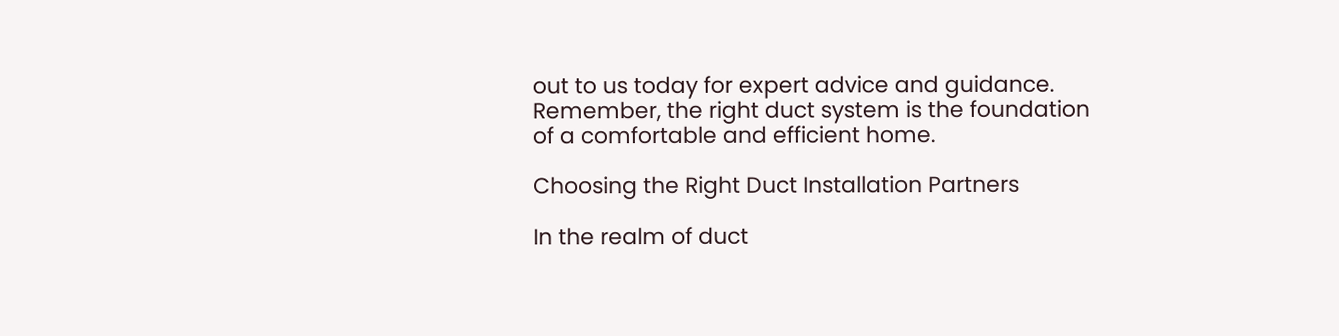out to us today for expert advice and guidance. Remember, the right duct system is the foundation of a comfortable and efficient home.

Choosing the Right Duct Installation Partners

In the realm of duct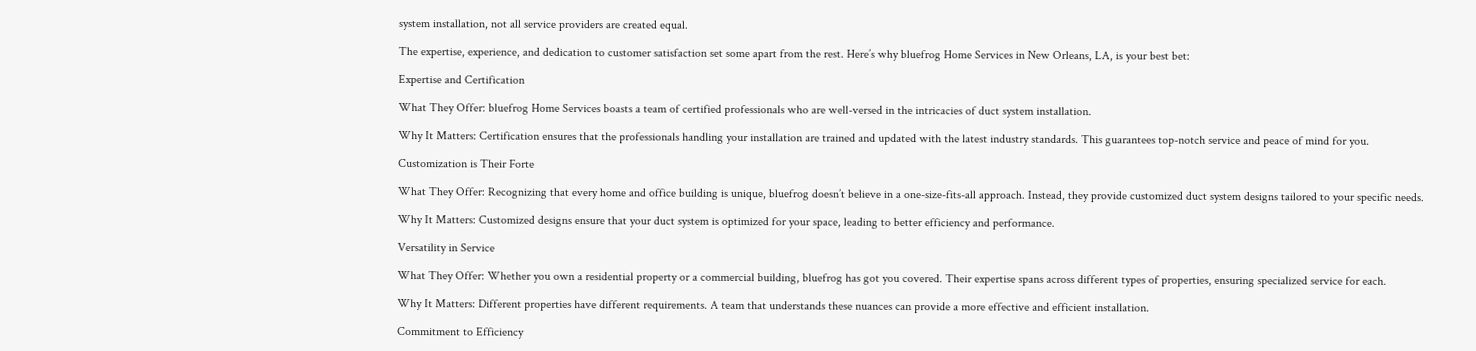system installation, not all service providers are created equal.

The expertise, experience, and dedication to customer satisfaction set some apart from the rest. Here’s why bluefrog Home Services in New Orleans, LA, is your best bet:

Expertise and Certification

What They Offer: bluefrog Home Services boasts a team of certified professionals who are well-versed in the intricacies of duct system installation.

Why It Matters: Certification ensures that the professionals handling your installation are trained and updated with the latest industry standards. This guarantees top-notch service and peace of mind for you.

Customization is Their Forte

What They Offer: Recognizing that every home and office building is unique, bluefrog doesn’t believe in a one-size-fits-all approach. Instead, they provide customized duct system designs tailored to your specific needs.

Why It Matters: Customized designs ensure that your duct system is optimized for your space, leading to better efficiency and performance.

Versatility in Service

What They Offer: Whether you own a residential property or a commercial building, bluefrog has got you covered. Their expertise spans across different types of properties, ensuring specialized service for each.

Why It Matters: Different properties have different requirements. A team that understands these nuances can provide a more effective and efficient installation.

Commitment to Efficiency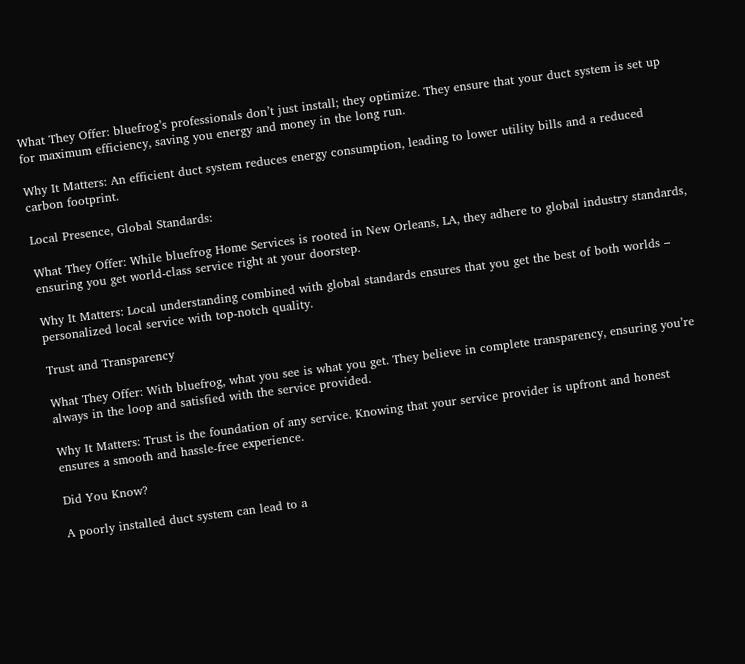What They Offer: bluefrog’s professionals don’t just install; they optimize. They ensure that your duct system is set up for maximum efficiency, saving you energy and money in the long run.

Why It Matters: An efficient duct system reduces energy consumption, leading to lower utility bills and a reduced carbon footprint.

Local Presence, Global Standards:

What They Offer: While bluefrog Home Services is rooted in New Orleans, LA, they adhere to global industry standards, ensuring you get world-class service right at your doorstep.

Why It Matters: Local understanding combined with global standards ensures that you get the best of both worlds – personalized local service with top-notch quality.

Trust and Transparency

What They Offer: With bluefrog, what you see is what you get. They believe in complete transparency, ensuring you’re always in the loop and satisfied with the service provided.

Why It Matters: Trust is the foundation of any service. Knowing that your service provider is upfront and honest ensures a smooth and hassle-free experience.

Did You Know?

A poorly installed duct system can lead to a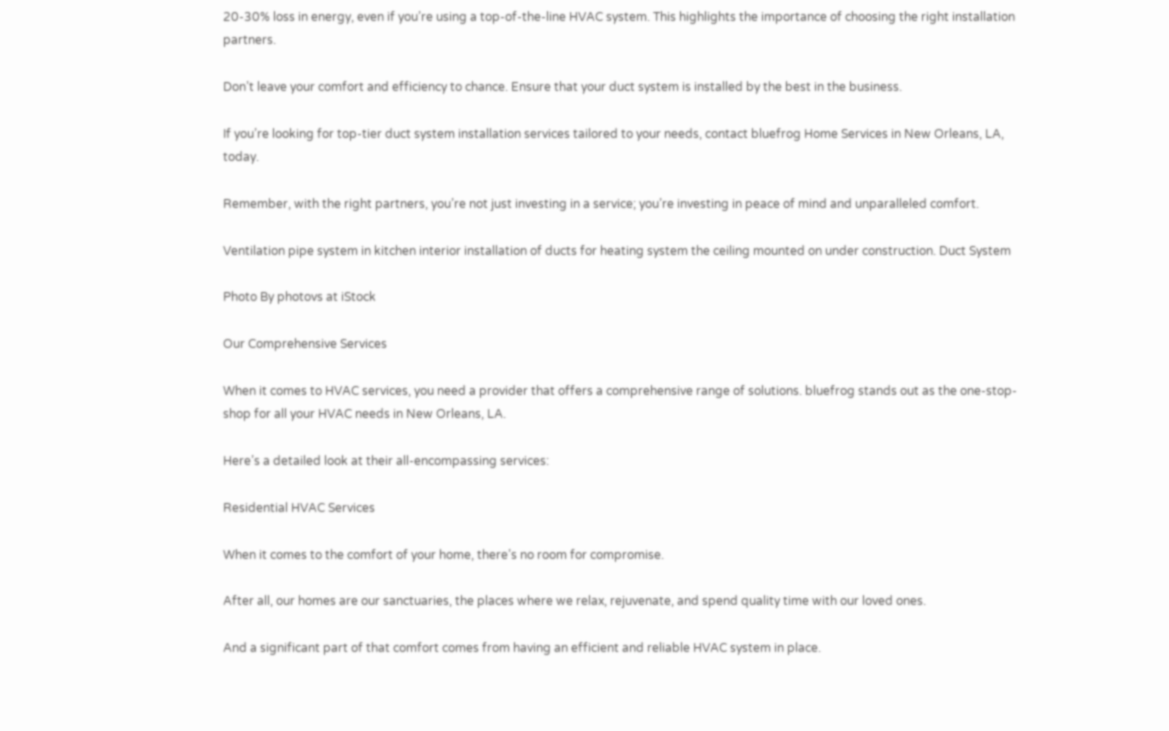20-30% loss in energy, even if you’re using a top-of-the-line HVAC system. This highlights the importance of choosing the right installation partners.

Don’t leave your comfort and efficiency to chance. Ensure that your duct system is installed by the best in the business.

If you’re looking for top-tier duct system installation services tailored to your needs, contact bluefrog Home Services in New Orleans, LA, today.

Remember, with the right partners, you’re not just investing in a service; you’re investing in peace of mind and unparalleled comfort.

Ventilation pipe system in kitchen interior installation of ducts for heating system the ceiling mounted on under construction. Duct System

Photo By photovs at iStock

Our Comprehensive Services

When it comes to HVAC services, you need a provider that offers a comprehensive range of solutions. bluefrog stands out as the one-stop-shop for all your HVAC needs in New Orleans, LA.

Here’s a detailed look at their all-encompassing services:

Residential HVAC Services

When it comes to the comfort of your home, there’s no room for compromise.

After all, our homes are our sanctuaries, the places where we relax, rejuvenate, and spend quality time with our loved ones.

And a significant part of that comfort comes from having an efficient and reliable HVAC system in place.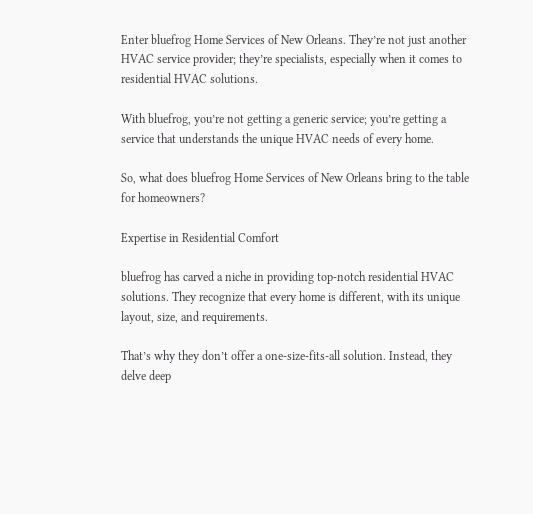Enter bluefrog Home Services of New Orleans. They’re not just another HVAC service provider; they’re specialists, especially when it comes to residential HVAC solutions.

With bluefrog, you’re not getting a generic service; you’re getting a service that understands the unique HVAC needs of every home.

So, what does bluefrog Home Services of New Orleans bring to the table for homeowners?

Expertise in Residential Comfort

bluefrog has carved a niche in providing top-notch residential HVAC solutions. They recognize that every home is different, with its unique layout, size, and requirements.

That’s why they don’t offer a one-size-fits-all solution. Instead, they delve deep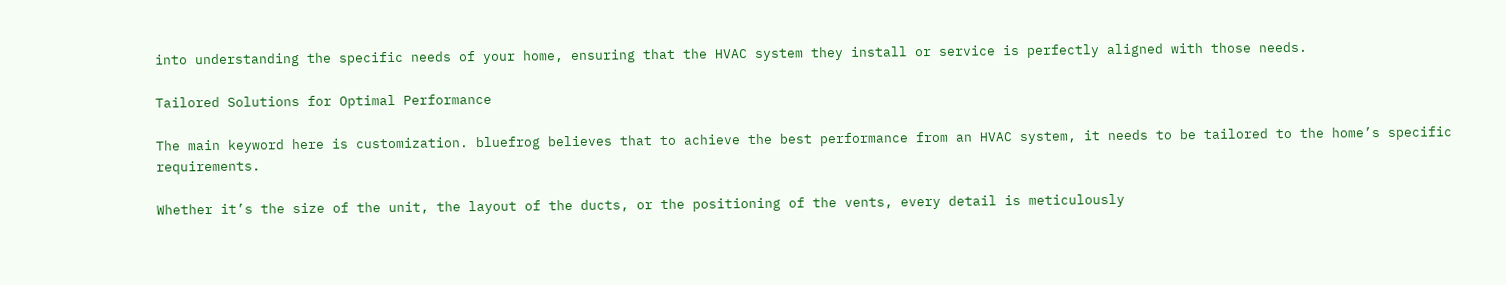into understanding the specific needs of your home, ensuring that the HVAC system they install or service is perfectly aligned with those needs.

Tailored Solutions for Optimal Performance

The main keyword here is customization. bluefrog believes that to achieve the best performance from an HVAC system, it needs to be tailored to the home’s specific requirements.

Whether it’s the size of the unit, the layout of the ducts, or the positioning of the vents, every detail is meticulously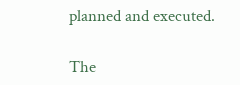planned and executed.

The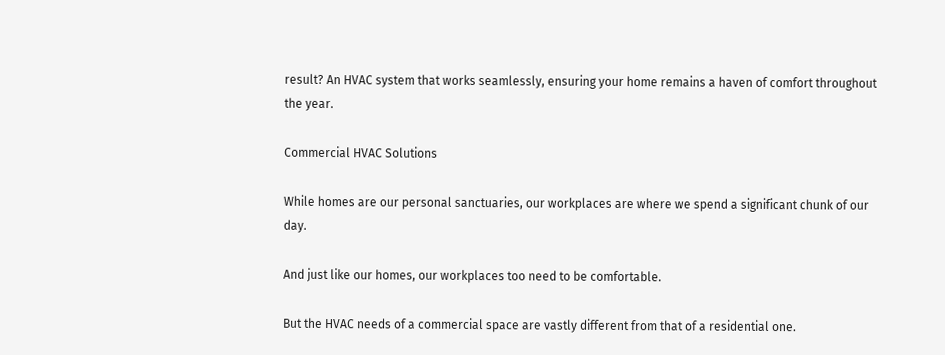result? An HVAC system that works seamlessly, ensuring your home remains a haven of comfort throughout the year.

Commercial HVAC Solutions

While homes are our personal sanctuaries, our workplaces are where we spend a significant chunk of our day.

And just like our homes, our workplaces too need to be comfortable.

But the HVAC needs of a commercial space are vastly different from that of a residential one.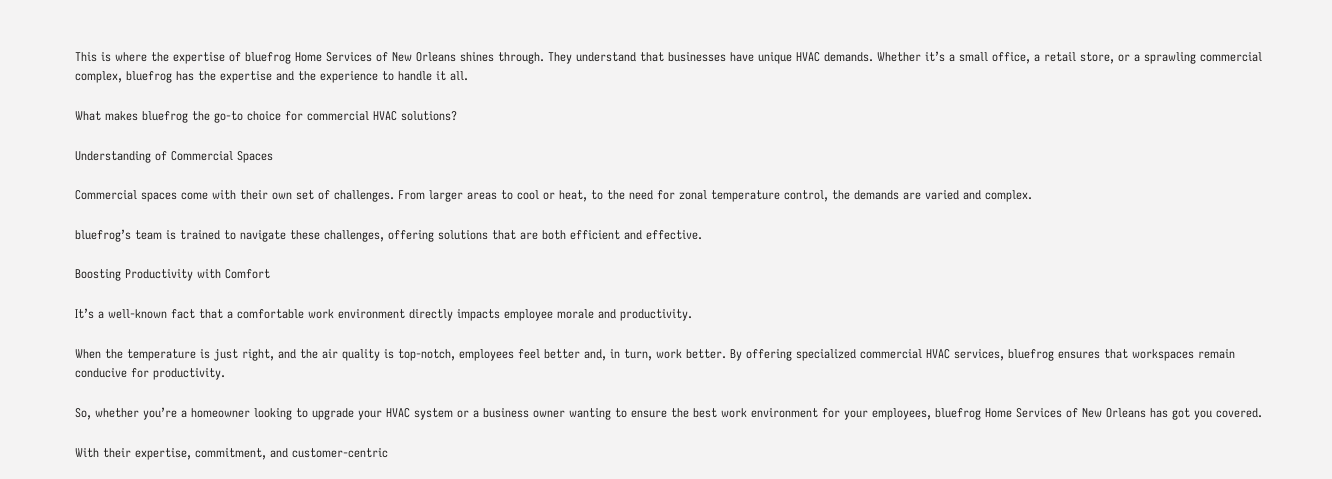This is where the expertise of bluefrog Home Services of New Orleans shines through. They understand that businesses have unique HVAC demands. Whether it’s a small office, a retail store, or a sprawling commercial complex, bluefrog has the expertise and the experience to handle it all.

What makes bluefrog the go-to choice for commercial HVAC solutions?

Understanding of Commercial Spaces

Commercial spaces come with their own set of challenges. From larger areas to cool or heat, to the need for zonal temperature control, the demands are varied and complex.

bluefrog’s team is trained to navigate these challenges, offering solutions that are both efficient and effective.

Boosting Productivity with Comfort

It’s a well-known fact that a comfortable work environment directly impacts employee morale and productivity.

When the temperature is just right, and the air quality is top-notch, employees feel better and, in turn, work better. By offering specialized commercial HVAC services, bluefrog ensures that workspaces remain conducive for productivity.

So, whether you’re a homeowner looking to upgrade your HVAC system or a business owner wanting to ensure the best work environment for your employees, bluefrog Home Services of New Orleans has got you covered.

With their expertise, commitment, and customer-centric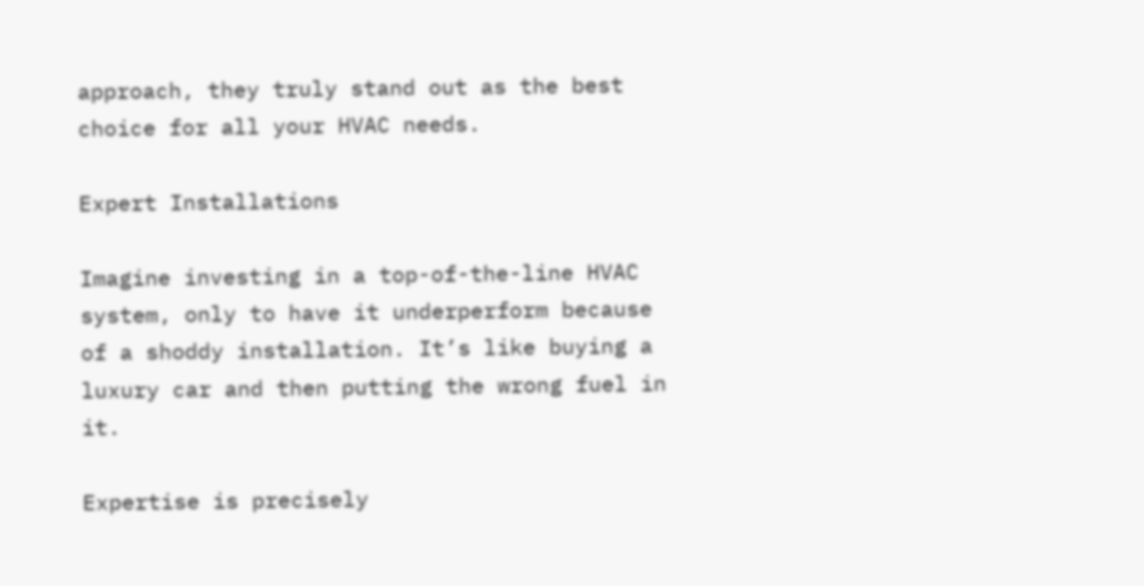approach, they truly stand out as the best choice for all your HVAC needs.

Expert Installations

Imagine investing in a top-of-the-line HVAC system, only to have it underperform because of a shoddy installation. It’s like buying a luxury car and then putting the wrong fuel in it.

Expertise is precisely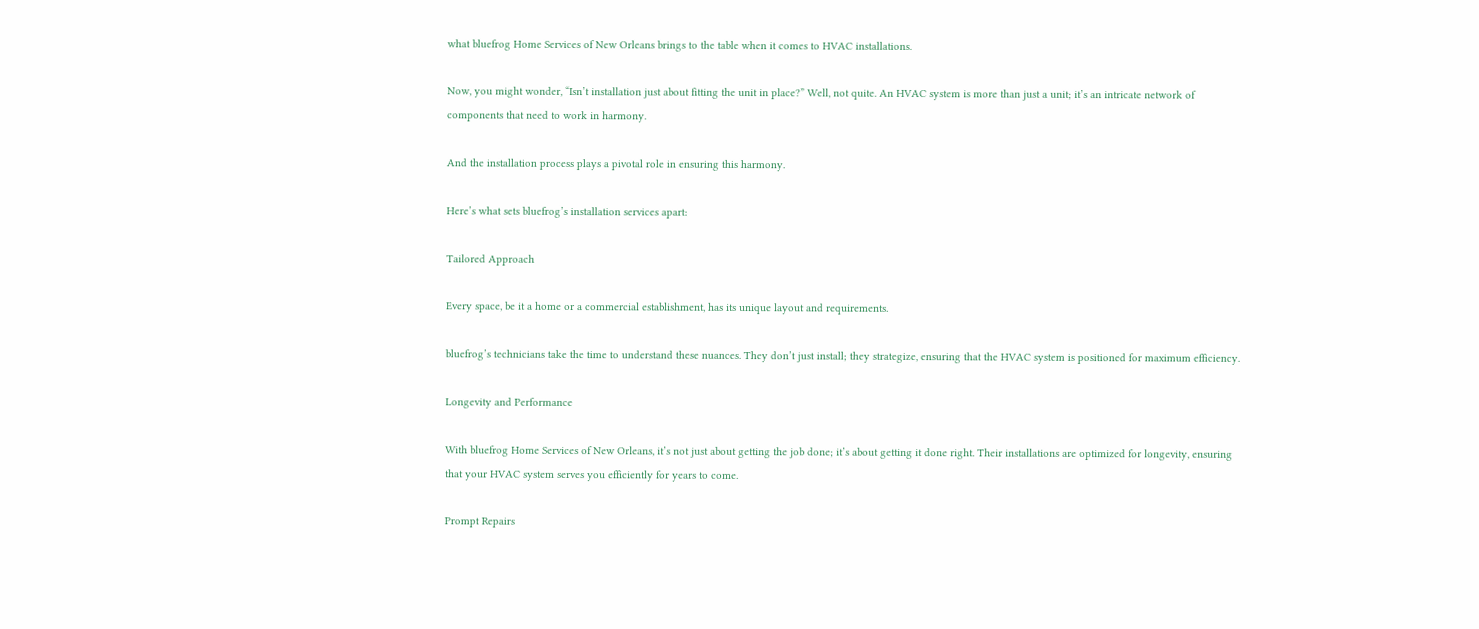what bluefrog Home Services of New Orleans brings to the table when it comes to HVAC installations.

Now, you might wonder, “Isn’t installation just about fitting the unit in place?” Well, not quite. An HVAC system is more than just a unit; it’s an intricate network of components that need to work in harmony.

And the installation process plays a pivotal role in ensuring this harmony.

Here’s what sets bluefrog’s installation services apart:

Tailored Approach

Every space, be it a home or a commercial establishment, has its unique layout and requirements.

bluefrog’s technicians take the time to understand these nuances. They don’t just install; they strategize, ensuring that the HVAC system is positioned for maximum efficiency.

Longevity and Performance

With bluefrog Home Services of New Orleans, it’s not just about getting the job done; it’s about getting it done right. Their installations are optimized for longevity, ensuring that your HVAC system serves you efficiently for years to come.

Prompt Repairs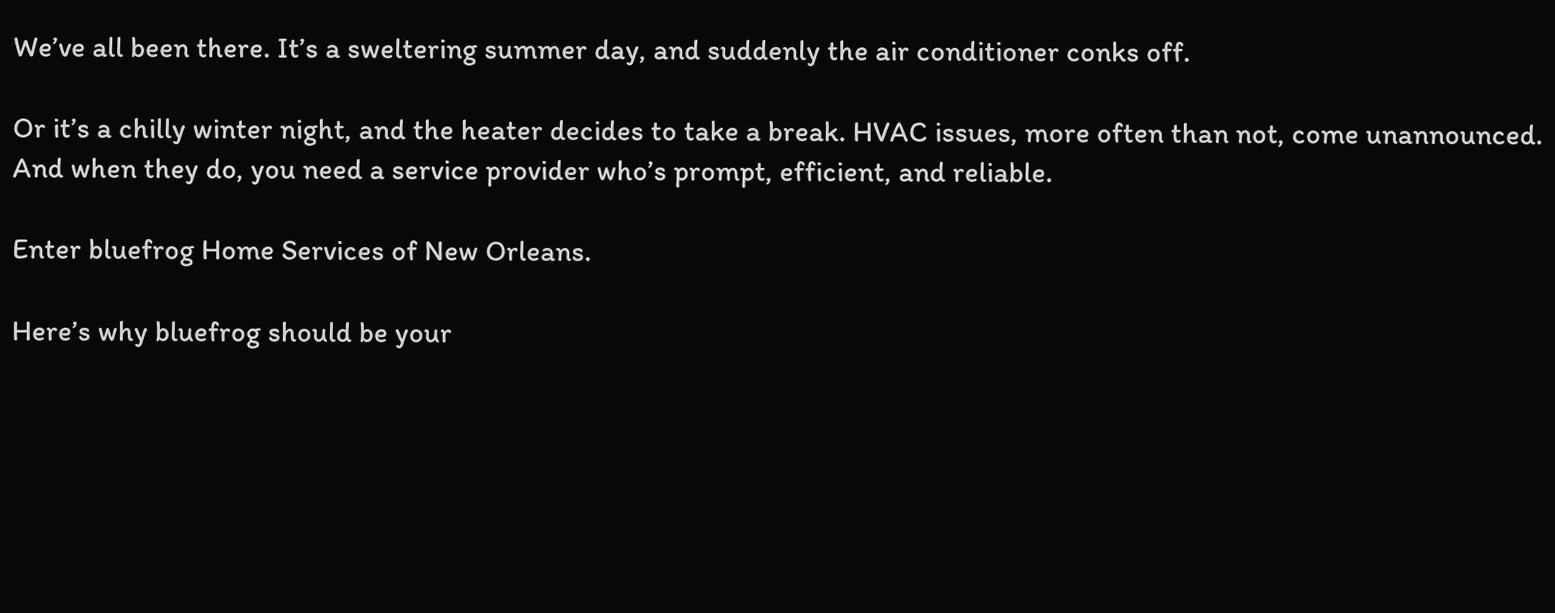We’ve all been there. It’s a sweltering summer day, and suddenly the air conditioner conks off.

Or it’s a chilly winter night, and the heater decides to take a break. HVAC issues, more often than not, come unannounced. And when they do, you need a service provider who’s prompt, efficient, and reliable.

Enter bluefrog Home Services of New Orleans.

Here’s why bluefrog should be your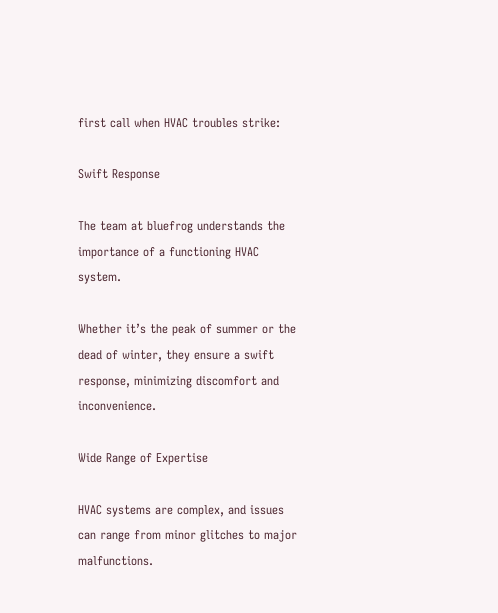first call when HVAC troubles strike:

Swift Response

The team at bluefrog understands the importance of a functioning HVAC system.

Whether it’s the peak of summer or the dead of winter, they ensure a swift response, minimizing discomfort and inconvenience.

Wide Range of Expertise

HVAC systems are complex, and issues can range from minor glitches to major malfunctions.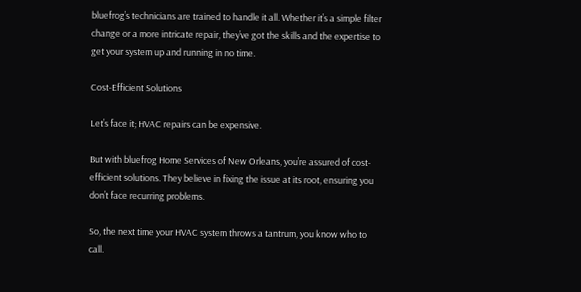bluefrog’s technicians are trained to handle it all. Whether it’s a simple filter change or a more intricate repair, they’ve got the skills and the expertise to get your system up and running in no time.

Cost-Efficient Solutions

Let’s face it; HVAC repairs can be expensive.

But with bluefrog Home Services of New Orleans, you’re assured of cost-efficient solutions. They believe in fixing the issue at its root, ensuring you don’t face recurring problems.

So, the next time your HVAC system throws a tantrum, you know who to call.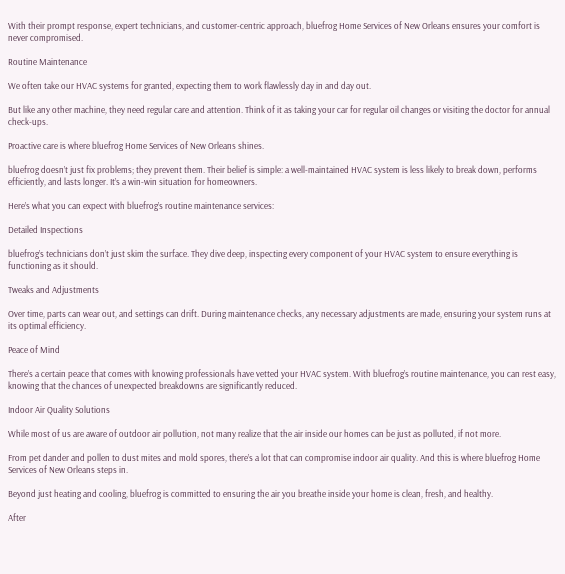With their prompt response, expert technicians, and customer-centric approach, bluefrog Home Services of New Orleans ensures your comfort is never compromised.

Routine Maintenance

We often take our HVAC systems for granted, expecting them to work flawlessly day in and day out.

But like any other machine, they need regular care and attention. Think of it as taking your car for regular oil changes or visiting the doctor for annual check-ups.

Proactive care is where bluefrog Home Services of New Orleans shines.

bluefrog doesn’t just fix problems; they prevent them. Their belief is simple: a well-maintained HVAC system is less likely to break down, performs efficiently, and lasts longer. It’s a win-win situation for homeowners.

Here’s what you can expect with bluefrog’s routine maintenance services:

Detailed Inspections

bluefrog’s technicians don’t just skim the surface. They dive deep, inspecting every component of your HVAC system to ensure everything is functioning as it should.

Tweaks and Adjustments

Over time, parts can wear out, and settings can drift. During maintenance checks, any necessary adjustments are made, ensuring your system runs at its optimal efficiency.

Peace of Mind

There’s a certain peace that comes with knowing professionals have vetted your HVAC system. With bluefrog’s routine maintenance, you can rest easy, knowing that the chances of unexpected breakdowns are significantly reduced.

Indoor Air Quality Solutions

While most of us are aware of outdoor air pollution, not many realize that the air inside our homes can be just as polluted, if not more.

From pet dander and pollen to dust mites and mold spores, there’s a lot that can compromise indoor air quality. And this is where bluefrog Home Services of New Orleans steps in.

Beyond just heating and cooling, bluefrog is committed to ensuring the air you breathe inside your home is clean, fresh, and healthy.

After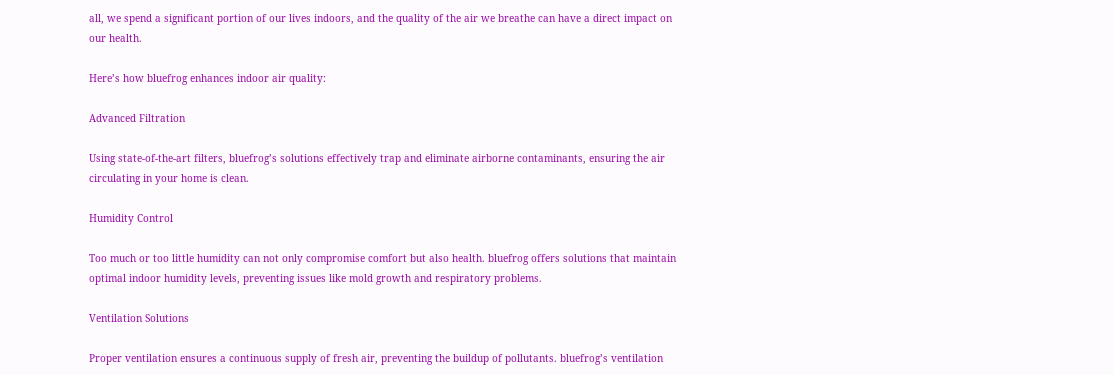all, we spend a significant portion of our lives indoors, and the quality of the air we breathe can have a direct impact on our health.

Here’s how bluefrog enhances indoor air quality:

Advanced Filtration

Using state-of-the-art filters, bluefrog’s solutions effectively trap and eliminate airborne contaminants, ensuring the air circulating in your home is clean.

Humidity Control

Too much or too little humidity can not only compromise comfort but also health. bluefrog offers solutions that maintain optimal indoor humidity levels, preventing issues like mold growth and respiratory problems.

Ventilation Solutions

Proper ventilation ensures a continuous supply of fresh air, preventing the buildup of pollutants. bluefrog’s ventilation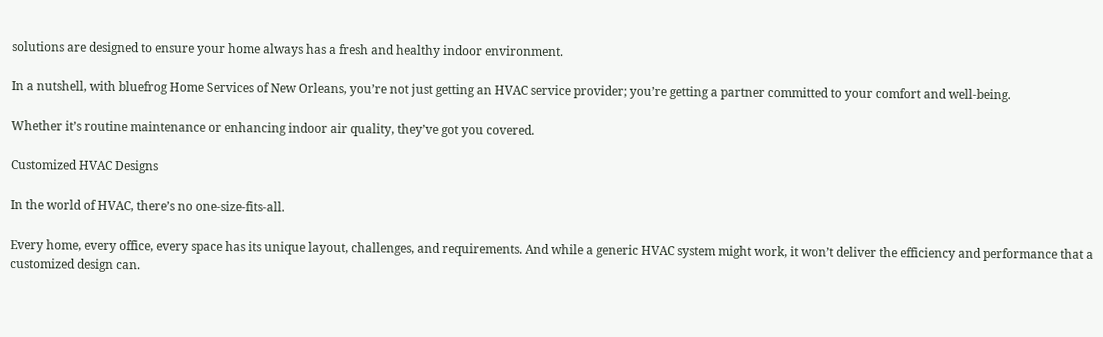solutions are designed to ensure your home always has a fresh and healthy indoor environment.

In a nutshell, with bluefrog Home Services of New Orleans, you’re not just getting an HVAC service provider; you’re getting a partner committed to your comfort and well-being.

Whether it’s routine maintenance or enhancing indoor air quality, they’ve got you covered.

Customized HVAC Designs

In the world of HVAC, there’s no one-size-fits-all.

Every home, every office, every space has its unique layout, challenges, and requirements. And while a generic HVAC system might work, it won’t deliver the efficiency and performance that a customized design can.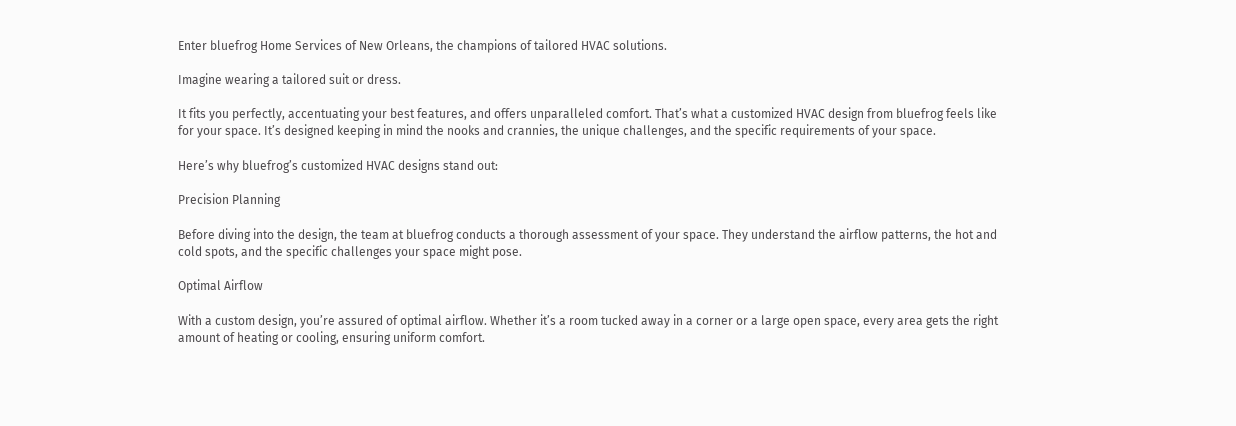Enter bluefrog Home Services of New Orleans, the champions of tailored HVAC solutions.

Imagine wearing a tailored suit or dress.

It fits you perfectly, accentuating your best features, and offers unparalleled comfort. That’s what a customized HVAC design from bluefrog feels like for your space. It’s designed keeping in mind the nooks and crannies, the unique challenges, and the specific requirements of your space.

Here’s why bluefrog’s customized HVAC designs stand out:

Precision Planning

Before diving into the design, the team at bluefrog conducts a thorough assessment of your space. They understand the airflow patterns, the hot and cold spots, and the specific challenges your space might pose.

Optimal Airflow

With a custom design, you’re assured of optimal airflow. Whether it’s a room tucked away in a corner or a large open space, every area gets the right amount of heating or cooling, ensuring uniform comfort.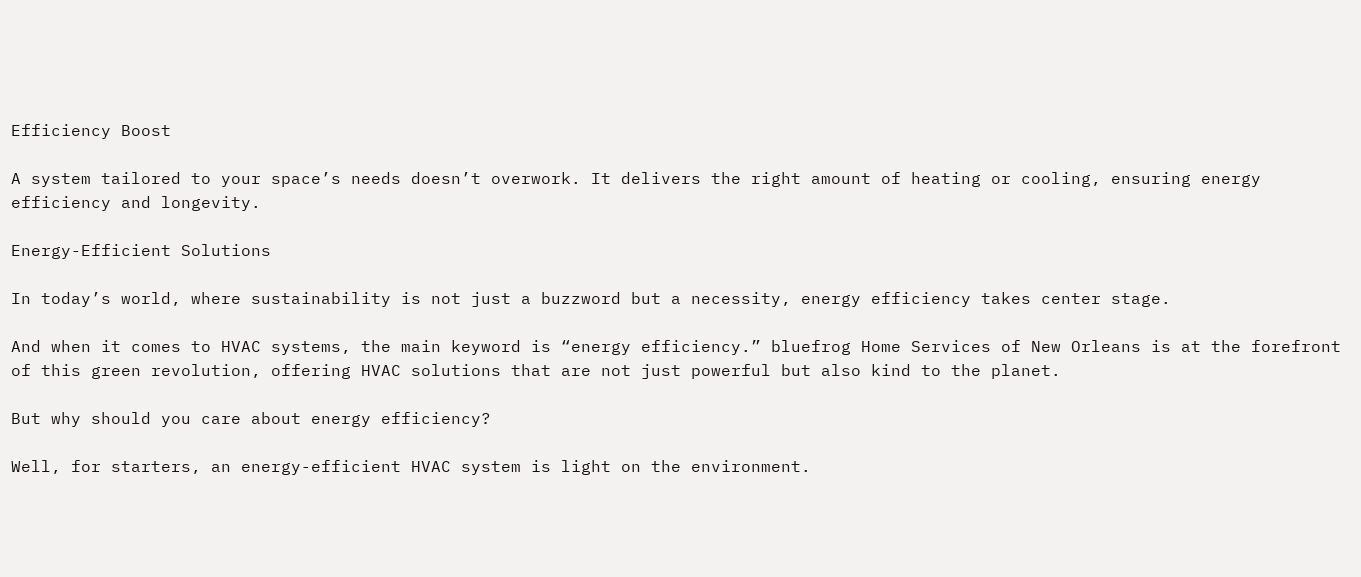Efficiency Boost

A system tailored to your space’s needs doesn’t overwork. It delivers the right amount of heating or cooling, ensuring energy efficiency and longevity.

Energy-Efficient Solutions

In today’s world, where sustainability is not just a buzzword but a necessity, energy efficiency takes center stage.

And when it comes to HVAC systems, the main keyword is “energy efficiency.” bluefrog Home Services of New Orleans is at the forefront of this green revolution, offering HVAC solutions that are not just powerful but also kind to the planet.

But why should you care about energy efficiency?

Well, for starters, an energy-efficient HVAC system is light on the environment.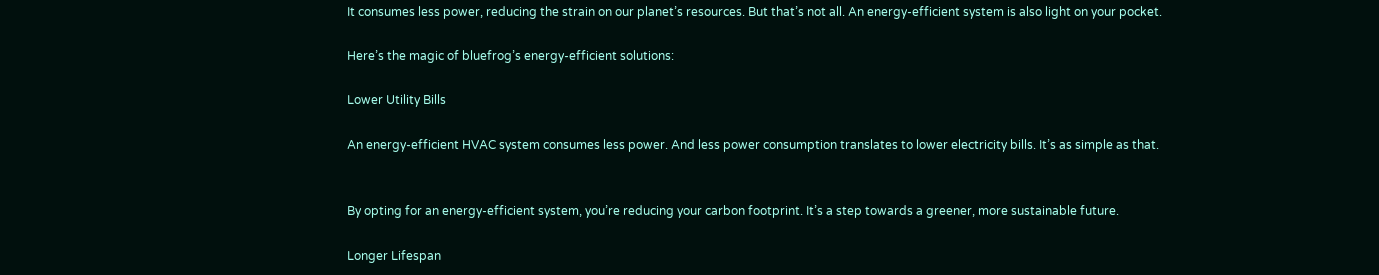It consumes less power, reducing the strain on our planet’s resources. But that’s not all. An energy-efficient system is also light on your pocket.

Here’s the magic of bluefrog’s energy-efficient solutions:

Lower Utility Bills

An energy-efficient HVAC system consumes less power. And less power consumption translates to lower electricity bills. It’s as simple as that.


By opting for an energy-efficient system, you’re reducing your carbon footprint. It’s a step towards a greener, more sustainable future.

Longer Lifespan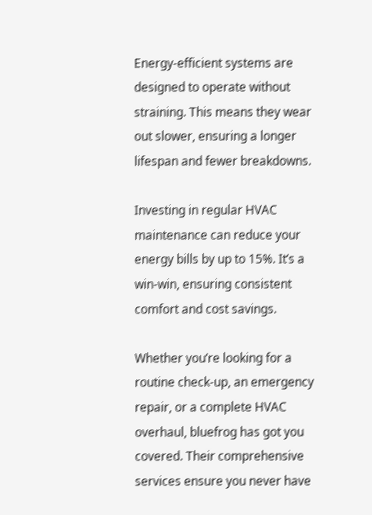Energy-efficient systems are designed to operate without straining. This means they wear out slower, ensuring a longer lifespan and fewer breakdowns.

Investing in regular HVAC maintenance can reduce your energy bills by up to 15%. It’s a win-win, ensuring consistent comfort and cost savings.

Whether you’re looking for a routine check-up, an emergency repair, or a complete HVAC overhaul, bluefrog has got you covered. Their comprehensive services ensure you never have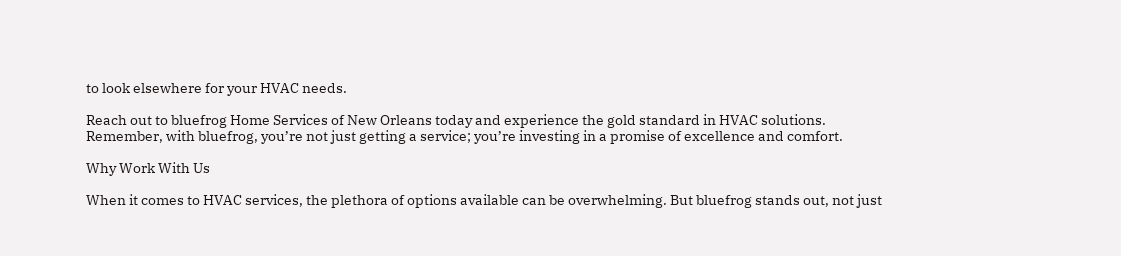to look elsewhere for your HVAC needs.

Reach out to bluefrog Home Services of New Orleans today and experience the gold standard in HVAC solutions. Remember, with bluefrog, you’re not just getting a service; you’re investing in a promise of excellence and comfort.

Why Work With Us

When it comes to HVAC services, the plethora of options available can be overwhelming. But bluefrog stands out, not just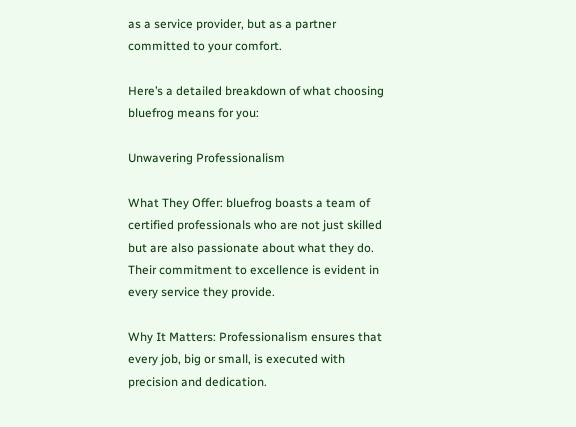as a service provider, but as a partner committed to your comfort.

Here’s a detailed breakdown of what choosing bluefrog means for you:

Unwavering Professionalism

What They Offer: bluefrog boasts a team of certified professionals who are not just skilled but are also passionate about what they do. Their commitment to excellence is evident in every service they provide.

Why It Matters: Professionalism ensures that every job, big or small, is executed with precision and dedication.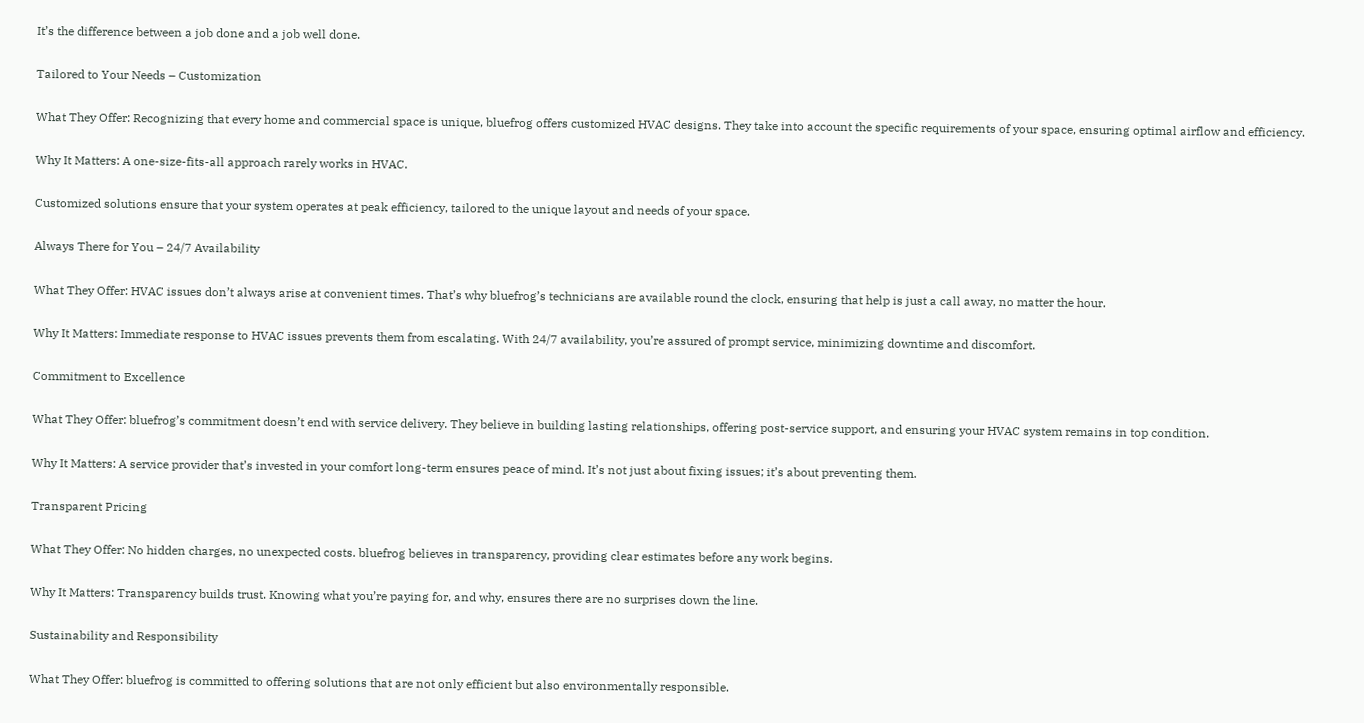It’s the difference between a job done and a job well done.

Tailored to Your Needs – Customization

What They Offer: Recognizing that every home and commercial space is unique, bluefrog offers customized HVAC designs. They take into account the specific requirements of your space, ensuring optimal airflow and efficiency.

Why It Matters: A one-size-fits-all approach rarely works in HVAC.

Customized solutions ensure that your system operates at peak efficiency, tailored to the unique layout and needs of your space.

Always There for You – 24/7 Availability

What They Offer: HVAC issues don’t always arise at convenient times. That’s why bluefrog’s technicians are available round the clock, ensuring that help is just a call away, no matter the hour.

Why It Matters: Immediate response to HVAC issues prevents them from escalating. With 24/7 availability, you’re assured of prompt service, minimizing downtime and discomfort.

Commitment to Excellence

What They Offer: bluefrog’s commitment doesn’t end with service delivery. They believe in building lasting relationships, offering post-service support, and ensuring your HVAC system remains in top condition.

Why It Matters: A service provider that’s invested in your comfort long-term ensures peace of mind. It’s not just about fixing issues; it’s about preventing them.

Transparent Pricing

What They Offer: No hidden charges, no unexpected costs. bluefrog believes in transparency, providing clear estimates before any work begins.

Why It Matters: Transparency builds trust. Knowing what you’re paying for, and why, ensures there are no surprises down the line.

Sustainability and Responsibility

What They Offer: bluefrog is committed to offering solutions that are not only efficient but also environmentally responsible.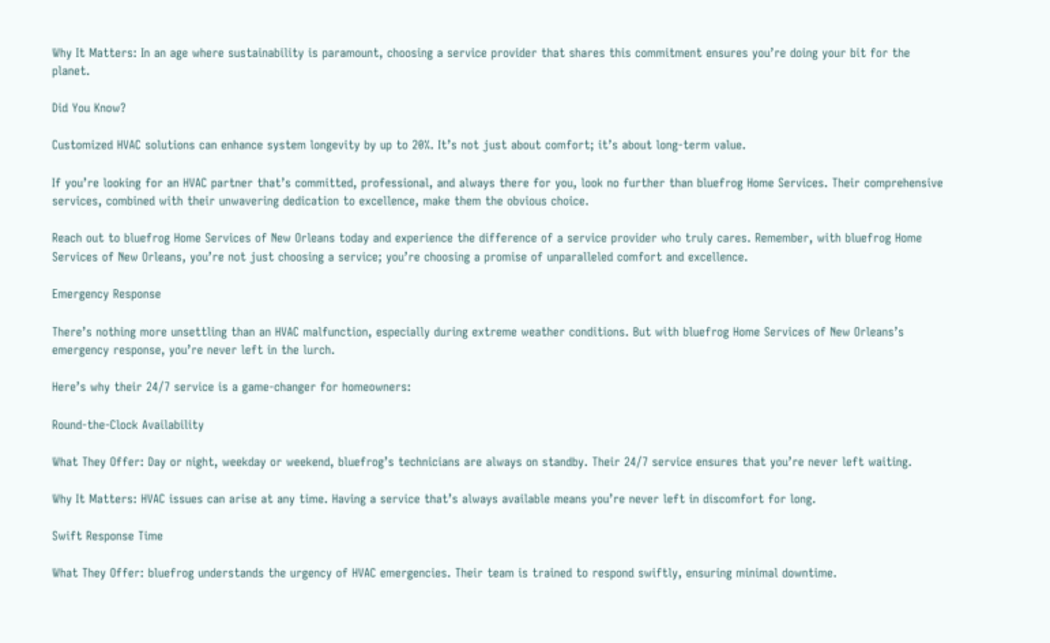Why It Matters: In an age where sustainability is paramount, choosing a service provider that shares this commitment ensures you’re doing your bit for the planet.

Did You Know?

Customized HVAC solutions can enhance system longevity by up to 20%. It’s not just about comfort; it’s about long-term value.

If you’re looking for an HVAC partner that’s committed, professional, and always there for you, look no further than bluefrog Home Services. Their comprehensive services, combined with their unwavering dedication to excellence, make them the obvious choice.

Reach out to bluefrog Home Services of New Orleans today and experience the difference of a service provider who truly cares. Remember, with bluefrog Home Services of New Orleans, you’re not just choosing a service; you’re choosing a promise of unparalleled comfort and excellence.

Emergency Response

There’s nothing more unsettling than an HVAC malfunction, especially during extreme weather conditions. But with bluefrog Home Services of New Orleans’s emergency response, you’re never left in the lurch.

Here’s why their 24/7 service is a game-changer for homeowners:

Round-the-Clock Availability

What They Offer: Day or night, weekday or weekend, bluefrog’s technicians are always on standby. Their 24/7 service ensures that you’re never left waiting.

Why It Matters: HVAC issues can arise at any time. Having a service that’s always available means you’re never left in discomfort for long.

Swift Response Time

What They Offer: bluefrog understands the urgency of HVAC emergencies. Their team is trained to respond swiftly, ensuring minimal downtime.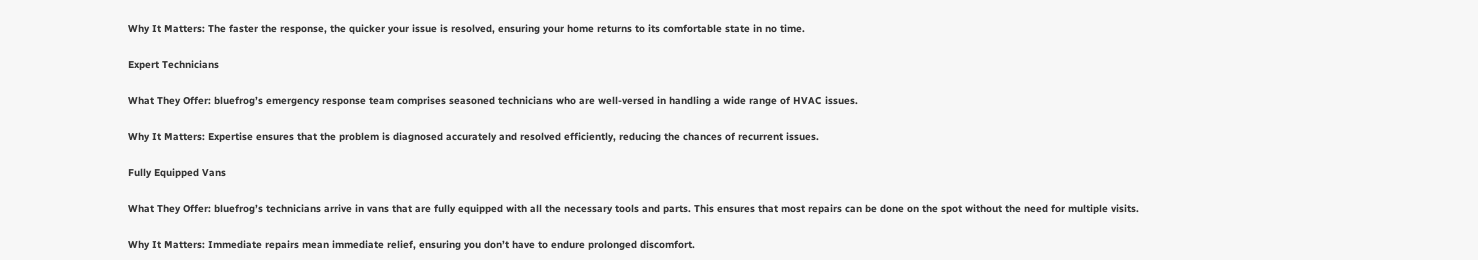Why It Matters: The faster the response, the quicker your issue is resolved, ensuring your home returns to its comfortable state in no time.

Expert Technicians

What They Offer: bluefrog’s emergency response team comprises seasoned technicians who are well-versed in handling a wide range of HVAC issues.

Why It Matters: Expertise ensures that the problem is diagnosed accurately and resolved efficiently, reducing the chances of recurrent issues.

Fully Equipped Vans

What They Offer: bluefrog’s technicians arrive in vans that are fully equipped with all the necessary tools and parts. This ensures that most repairs can be done on the spot without the need for multiple visits.

Why It Matters: Immediate repairs mean immediate relief, ensuring you don’t have to endure prolonged discomfort.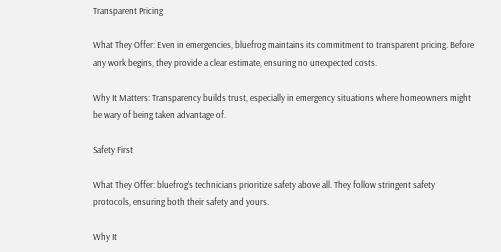Transparent Pricing

What They Offer: Even in emergencies, bluefrog maintains its commitment to transparent pricing. Before any work begins, they provide a clear estimate, ensuring no unexpected costs.

Why It Matters: Transparency builds trust, especially in emergency situations where homeowners might be wary of being taken advantage of.

Safety First

What They Offer: bluefrog’s technicians prioritize safety above all. They follow stringent safety protocols, ensuring both their safety and yours.

Why It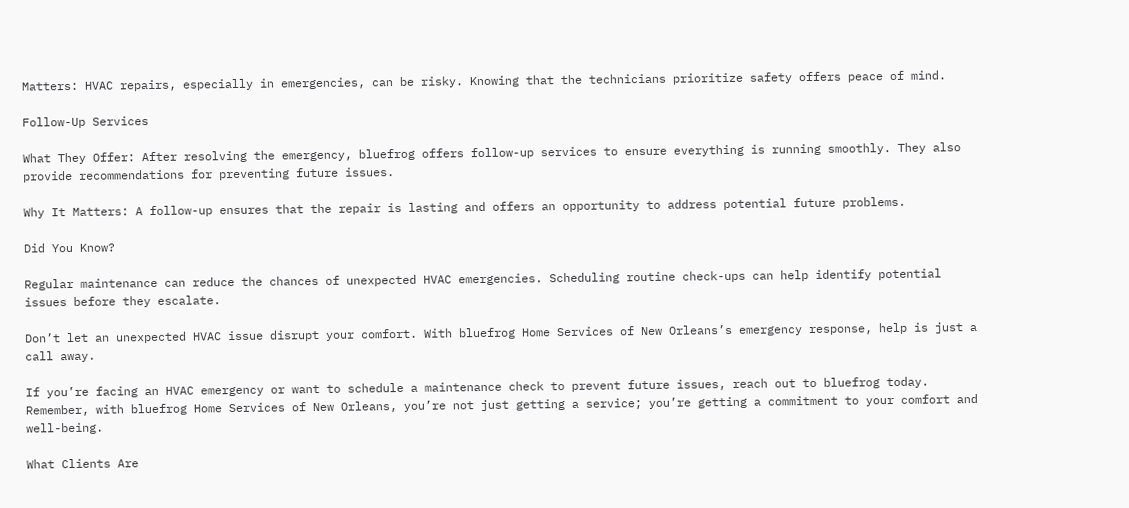Matters: HVAC repairs, especially in emergencies, can be risky. Knowing that the technicians prioritize safety offers peace of mind.

Follow-Up Services

What They Offer: After resolving the emergency, bluefrog offers follow-up services to ensure everything is running smoothly. They also provide recommendations for preventing future issues.

Why It Matters: A follow-up ensures that the repair is lasting and offers an opportunity to address potential future problems.

Did You Know?

Regular maintenance can reduce the chances of unexpected HVAC emergencies. Scheduling routine check-ups can help identify potential issues before they escalate.

Don’t let an unexpected HVAC issue disrupt your comfort. With bluefrog Home Services of New Orleans’s emergency response, help is just a call away.

If you’re facing an HVAC emergency or want to schedule a maintenance check to prevent future issues, reach out to bluefrog today. Remember, with bluefrog Home Services of New Orleans, you’re not just getting a service; you’re getting a commitment to your comfort and well-being.

What Clients Are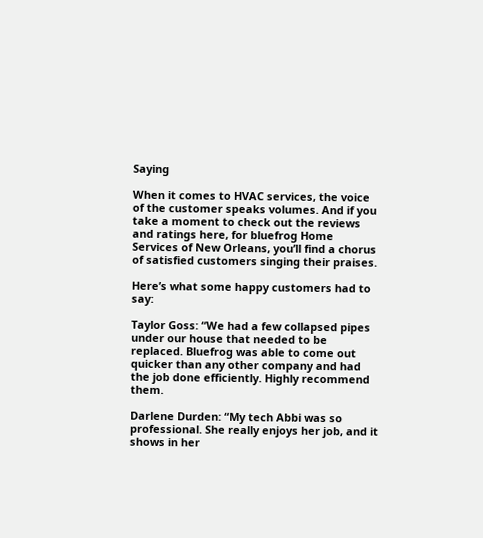Saying

When it comes to HVAC services, the voice of the customer speaks volumes. And if you take a moment to check out the reviews and ratings here, for bluefrog Home Services of New Orleans, you’ll find a chorus of satisfied customers singing their praises.

Here’s what some happy customers had to say:

Taylor Goss: “We had a few collapsed pipes under our house that needed to be replaced. Bluefrog was able to come out quicker than any other company and had the job done efficiently. Highly recommend them.

Darlene Durden: “My tech Abbi was so professional. She really enjoys her job, and it shows in her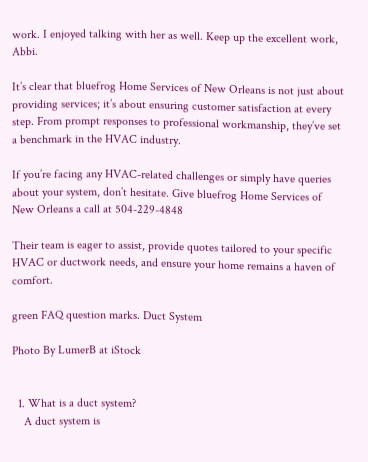work. I enjoyed talking with her as well. Keep up the excellent work, Abbi.

It’s clear that bluefrog Home Services of New Orleans is not just about providing services; it’s about ensuring customer satisfaction at every step. From prompt responses to professional workmanship, they’ve set a benchmark in the HVAC industry.

If you’re facing any HVAC-related challenges or simply have queries about your system, don’t hesitate. Give bluefrog Home Services of New Orleans a call at 504-229-4848

Their team is eager to assist, provide quotes tailored to your specific HVAC or ductwork needs, and ensure your home remains a haven of comfort.

green FAQ question marks. Duct System

Photo By LumerB at iStock


  1. What is a duct system?
    A duct system is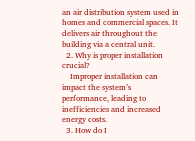an air distribution system used in homes and commercial spaces. It delivers air throughout the building via a central unit.
  2. Why is proper installation crucial?
    Improper installation can impact the system’s performance, leading to inefficiencies and increased energy costs.
  3. How do I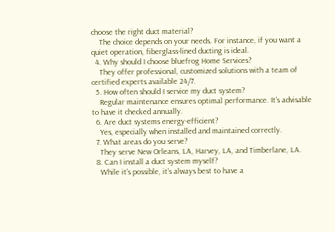choose the right duct material?
    The choice depends on your needs. For instance, if you want a quiet operation, fiberglass-lined ducting is ideal.
  4. Why should I choose bluefrog Home Services?
    They offer professional, customized solutions with a team of certified experts available 24/7.
  5. How often should I service my duct system?
    Regular maintenance ensures optimal performance. It’s advisable to have it checked annually.
  6. Are duct systems energy-efficient?
    Yes, especially when installed and maintained correctly.
  7. What areas do you serve?
    They serve New Orleans, LA, Harvey, LA, and Timberlane, LA.
  8. Can I install a duct system myself?
    While it’s possible, it’s always best to have a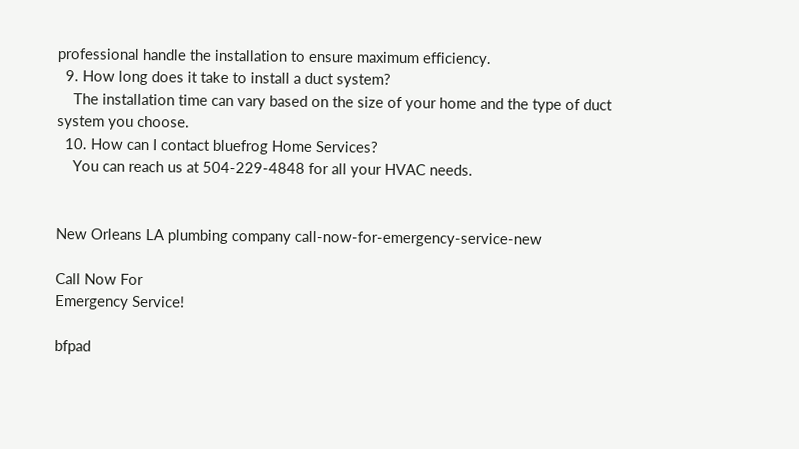professional handle the installation to ensure maximum efficiency.
  9. How long does it take to install a duct system?
    The installation time can vary based on the size of your home and the type of duct system you choose.
  10. How can I contact bluefrog Home Services?
    You can reach us at 504-229-4848 for all your HVAC needs.


New Orleans LA plumbing company call-now-for-emergency-service-new

Call Now For
Emergency Service!

bfpad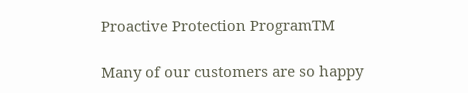Proactive Protection ProgramTM

Many of our customers are so happy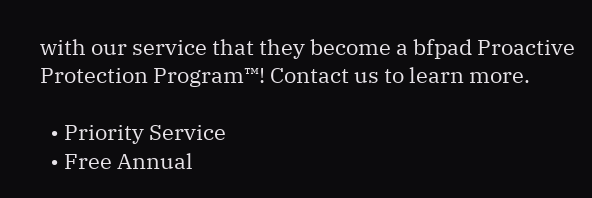with our service that they become a bfpad Proactive Protection Program™! Contact us to learn more.

  • Priority Service
  • Free Annual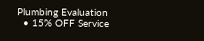Plumbing Evaluation
  • 15% OFF Service